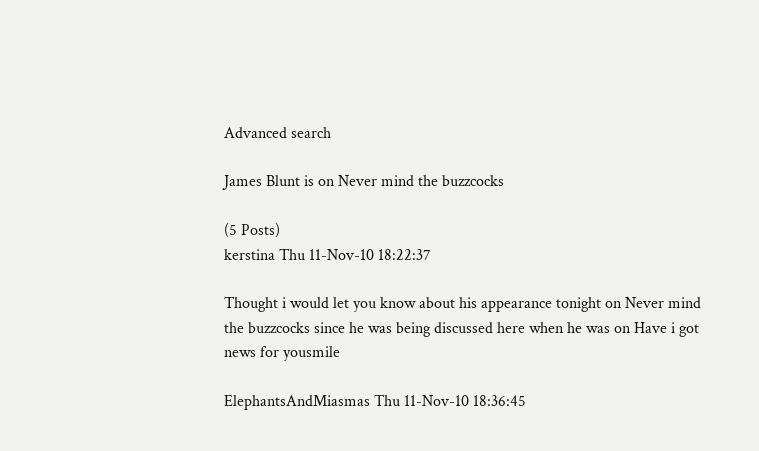Advanced search

James Blunt is on Never mind the buzzcocks

(5 Posts)
kerstina Thu 11-Nov-10 18:22:37

Thought i would let you know about his appearance tonight on Never mind the buzzcocks since he was being discussed here when he was on Have i got news for yousmile

ElephantsAndMiasmas Thu 11-Nov-10 18:36:45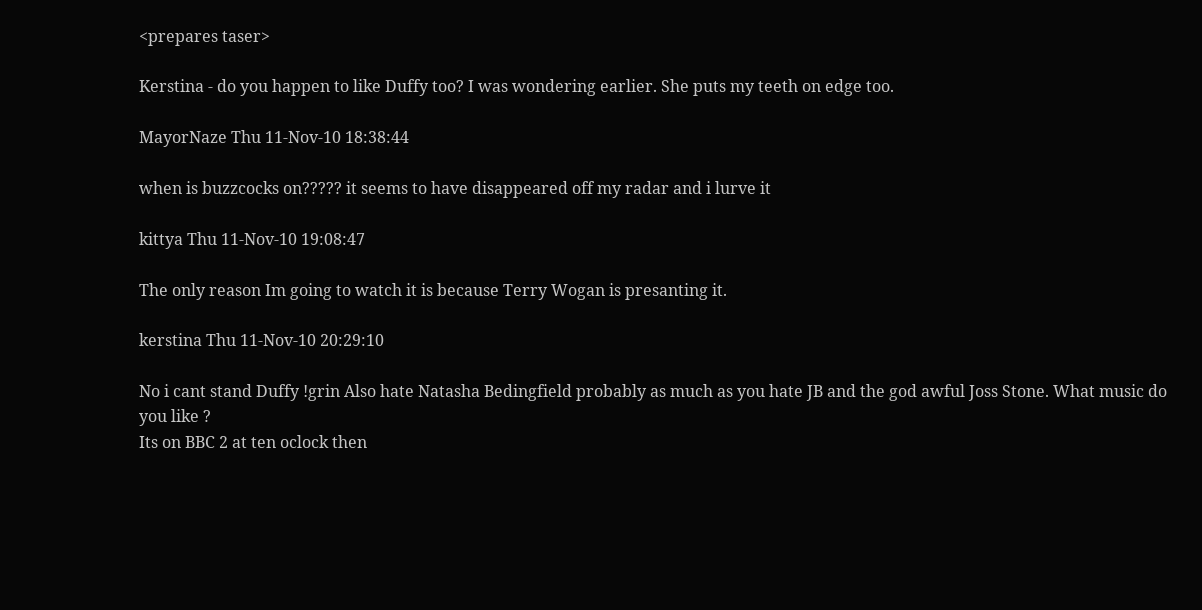<prepares taser>

Kerstina - do you happen to like Duffy too? I was wondering earlier. She puts my teeth on edge too.

MayorNaze Thu 11-Nov-10 18:38:44

when is buzzcocks on????? it seems to have disappeared off my radar and i lurve it

kittya Thu 11-Nov-10 19:08:47

The only reason Im going to watch it is because Terry Wogan is presanting it.

kerstina Thu 11-Nov-10 20:29:10

No i cant stand Duffy !grin Also hate Natasha Bedingfield probably as much as you hate JB and the god awful Joss Stone. What music do you like ?
Its on BBC 2 at ten oclock then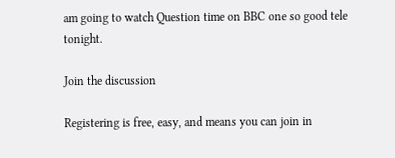am going to watch Question time on BBC one so good tele tonight.

Join the discussion

Registering is free, easy, and means you can join in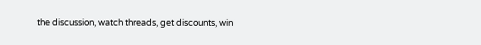the discussion, watch threads, get discounts, win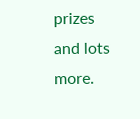prizes and lots more.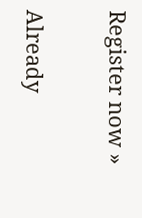Register now »

Already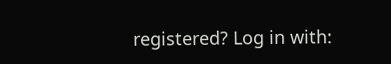registered? Log in with: